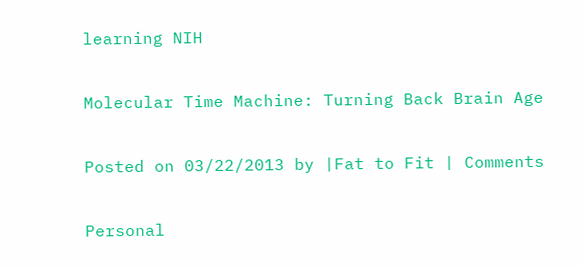learning NIH

Molecular Time Machine: Turning Back Brain Age

Posted on 03/22/2013 by |Fat to Fit | Comments

Personal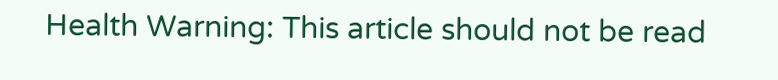Health Warning: This article should not be read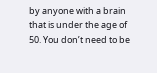by anyone with a brain that is under the age of 50. You don’t need to be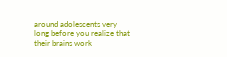around adolescents very long before you realize that their brains work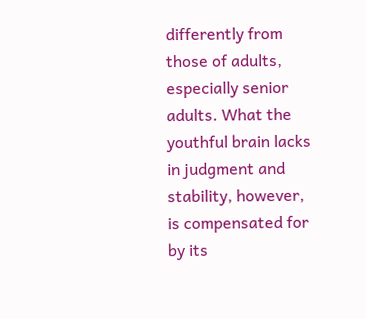differently from those of adults, especially senior adults. What the youthful brain lacks in judgment and stability, however, is compensated for by its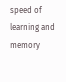speed of learning and memory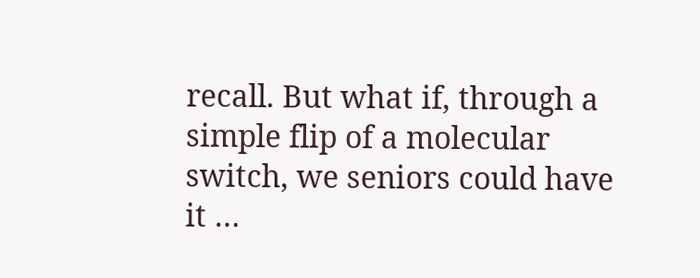recall. But what if, through a simple flip of a molecular switch, we seniors could have it …